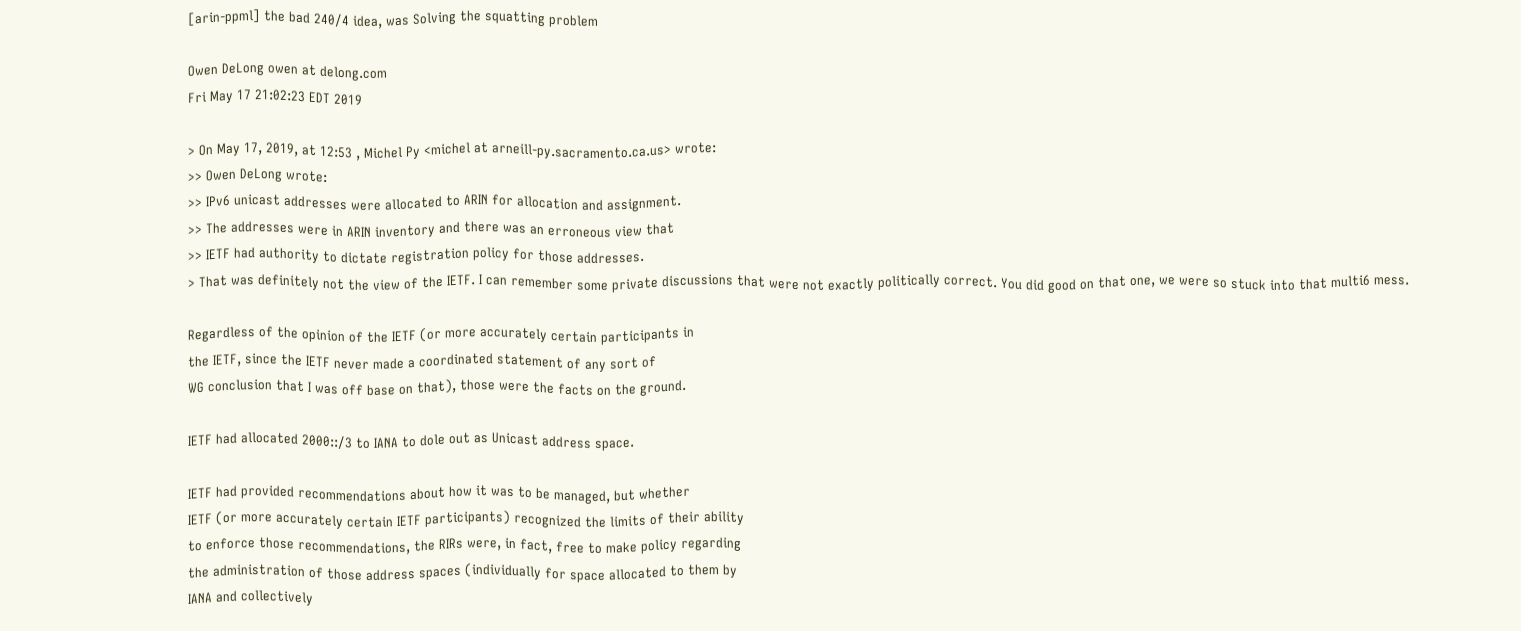[arin-ppml] the bad 240/4 idea, was Solving the squatting problem

Owen DeLong owen at delong.com
Fri May 17 21:02:23 EDT 2019

> On May 17, 2019, at 12:53 , Michel Py <michel at arneill-py.sacramento.ca.us> wrote:
>> Owen DeLong wrote:
>> IPv6 unicast addresses were allocated to ARIN for allocation and assignment.
>> The addresses were in ARIN inventory and there was an erroneous view that
>> IETF had authority to dictate registration policy for those addresses.
> That was definitely not the view of the IETF. I can remember some private discussions that were not exactly politically correct. You did good on that one, we were so stuck into that multi6 mess.

Regardless of the opinion of the IETF (or more accurately certain participants in
the IETF, since the IETF never made a coordinated statement of any sort of
WG conclusion that I was off base on that), those were the facts on the ground.

IETF had allocated 2000::/3 to IANA to dole out as Unicast address space.

IETF had provided recommendations about how it was to be managed, but whether
IETF (or more accurately certain IETF participants) recognized the limits of their ability
to enforce those recommendations, the RIRs were, in fact, free to make policy regarding
the administration of those address spaces (individually for space allocated to them by
IANA and collectively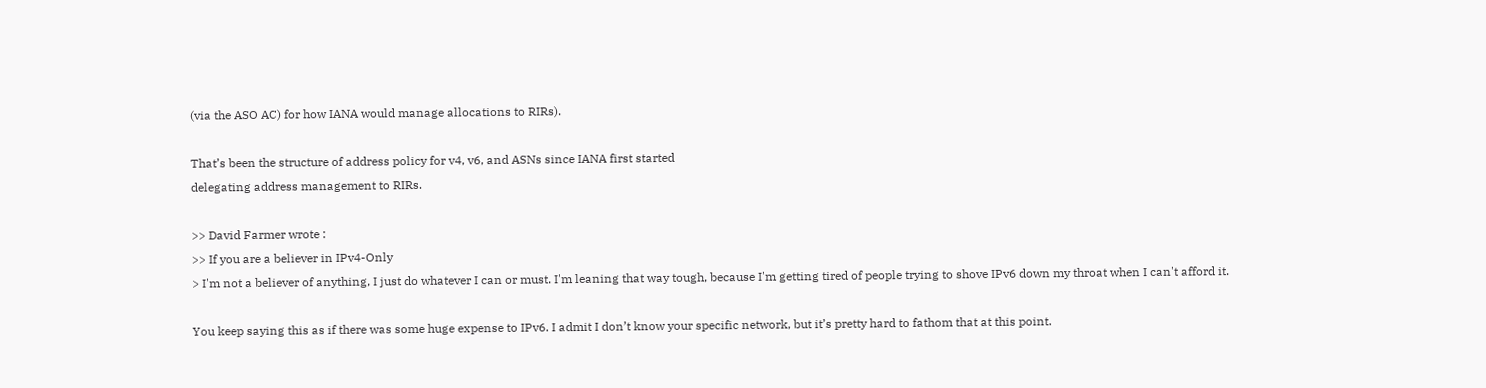(via the ASO AC) for how IANA would manage allocations to RIRs).

That’s been the structure of address policy for v4, v6, and ASNs since IANA first started
delegating address management to RIRs.

>> David Farmer wrote :
>> If you are a believer in IPv4-Only
> I'm not a believer of anything, I just do whatever I can or must. I'm leaning that way tough, because I'm getting tired of people trying to shove IPv6 down my throat when I can't afford it.

You keep saying this as if there was some huge expense to IPv6. I admit I don’t know your specific network, but it’s pretty hard to fathom that at this point.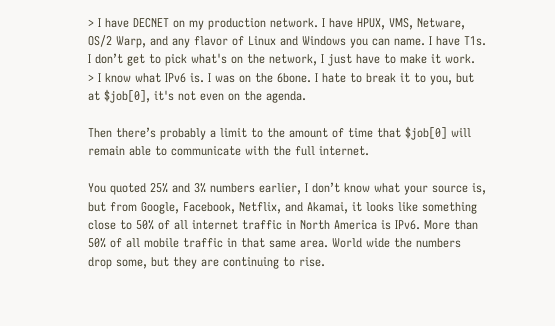> I have DECNET on my production network. I have HPUX, VMS, Netware, OS/2 Warp, and any flavor of Linux and Windows you can name. I have T1s. I don’t get to pick what's on the network, I just have to make it work.
> I know what IPv6 is. I was on the 6bone. I hate to break it to you, but at $job[0], it's not even on the agenda.

Then there’s probably a limit to the amount of time that $job[0] will remain able to communicate with the full internet.

You quoted 25% and 3% numbers earlier, I don’t know what your source is, but from Google, Facebook, Netflix, and Akamai, it looks like something close to 50% of all internet traffic in North America is IPv6. More than 50% of all mobile traffic in that same area. World wide the numbers drop some, but they are continuing to rise.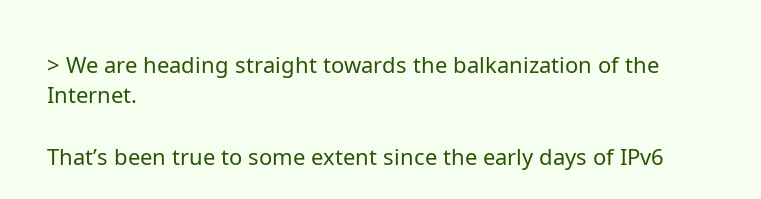> We are heading straight towards the balkanization of the Internet.

That’s been true to some extent since the early days of IPv6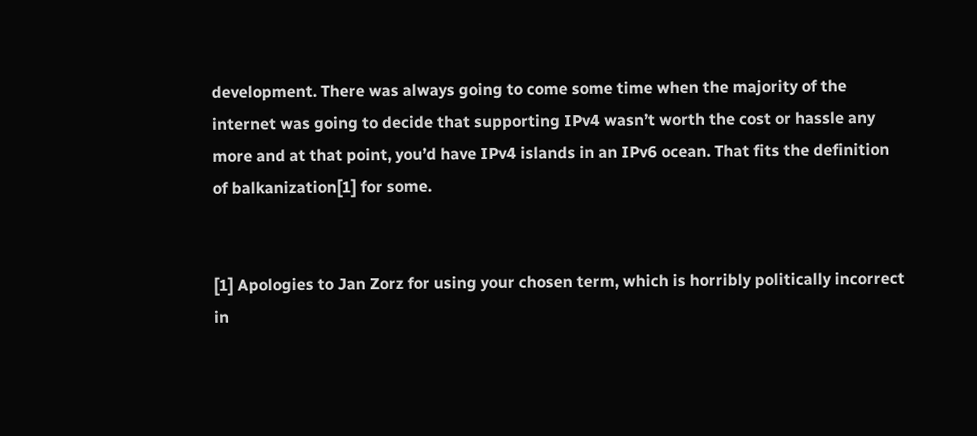development. There was always going to come some time when the majority of the internet was going to decide that supporting IPv4 wasn’t worth the cost or hassle any more and at that point, you’d have IPv4 islands in an IPv6 ocean. That fits the definition of balkanization[1] for some.


[1] Apologies to Jan Zorz for using your chosen term, which is horribly politically incorrect in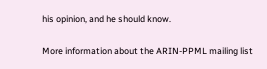his opinion, and he should know.

More information about the ARIN-PPML mailing list